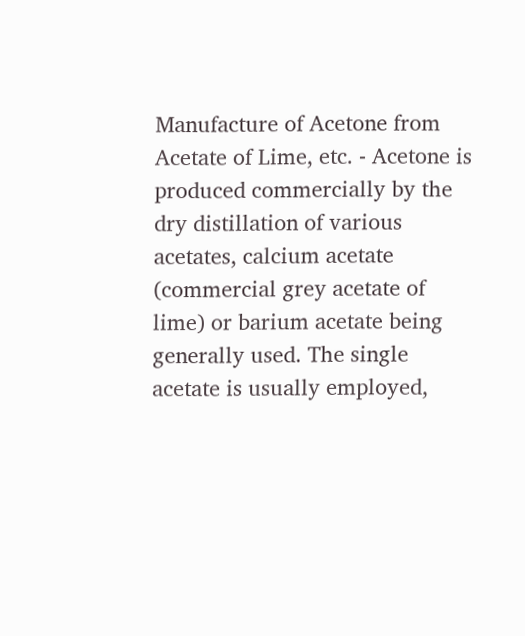Manufacture of Acetone from Acetate of Lime, etc. - Acetone is produced commercially by the dry distillation of various acetates, calcium acetate (commercial grey acetate of lime) or barium acetate being generally used. The single acetate is usually employed,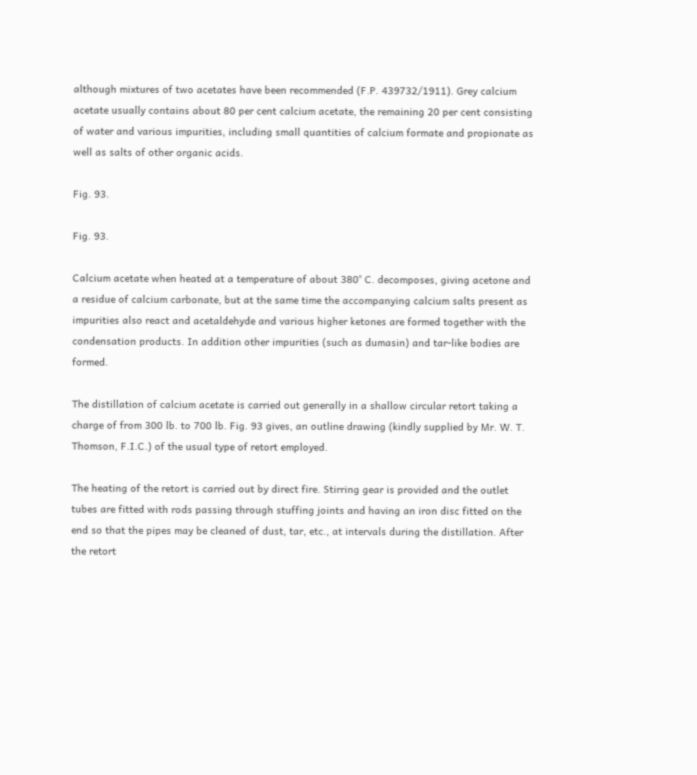although mixtures of two acetates have been recommended (F.P. 439732/1911). Grey calcium acetate usually contains about 80 per cent calcium acetate, the remaining 20 per cent consisting of water and various impurities, including small quantities of calcium formate and propionate as well as salts of other organic acids.

Fig. 93.

Fig. 93.

Calcium acetate when heated at a temperature of about 380° C. decomposes, giving acetone and a residue of calcium carbonate, but at the same time the accompanying calcium salts present as impurities also react and acetaldehyde and various higher ketones are formed together with the condensation products. In addition other impurities (such as dumasin) and tar-like bodies are formed.

The distillation of calcium acetate is carried out generally in a shallow circular retort taking a charge of from 300 lb. to 700 lb. Fig. 93 gives, an outline drawing (kindly supplied by Mr. W. T. Thomson, F.I.C.) of the usual type of retort employed.

The heating of the retort is carried out by direct fire. Stirring gear is provided and the outlet tubes are fitted with rods passing through stuffing joints and having an iron disc fitted on the end so that the pipes may be cleaned of dust, tar, etc., at intervals during the distillation. After the retort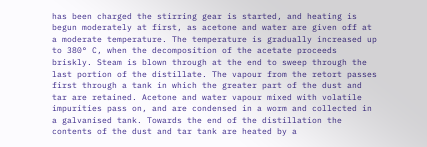has been charged the stirring gear is started, and heating is begun moderately at first, as acetone and water are given off at a moderate temperature. The temperature is gradually increased up to 380° C, when the decomposition of the acetate proceeds briskly. Steam is blown through at the end to sweep through the last portion of the distillate. The vapour from the retort passes first through a tank in which the greater part of the dust and tar are retained. Acetone and water vapour mixed with volatile impurities pass on, and are condensed in a worm and collected in a galvanised tank. Towards the end of the distillation the contents of the dust and tar tank are heated by a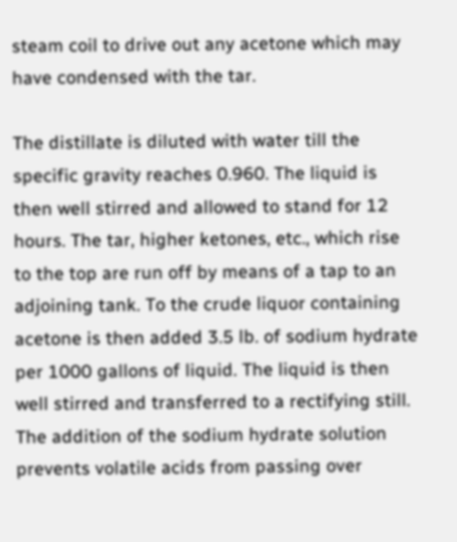steam coil to drive out any acetone which may have condensed with the tar.

The distillate is diluted with water till the specific gravity reaches 0.960. The liquid is then well stirred and allowed to stand for 12 hours. The tar, higher ketones, etc., which rise to the top are run off by means of a tap to an adjoining tank. To the crude liquor containing acetone is then added 3.5 lb. of sodium hydrate per 1000 gallons of liquid. The liquid is then well stirred and transferred to a rectifying still. The addition of the sodium hydrate solution prevents volatile acids from passing over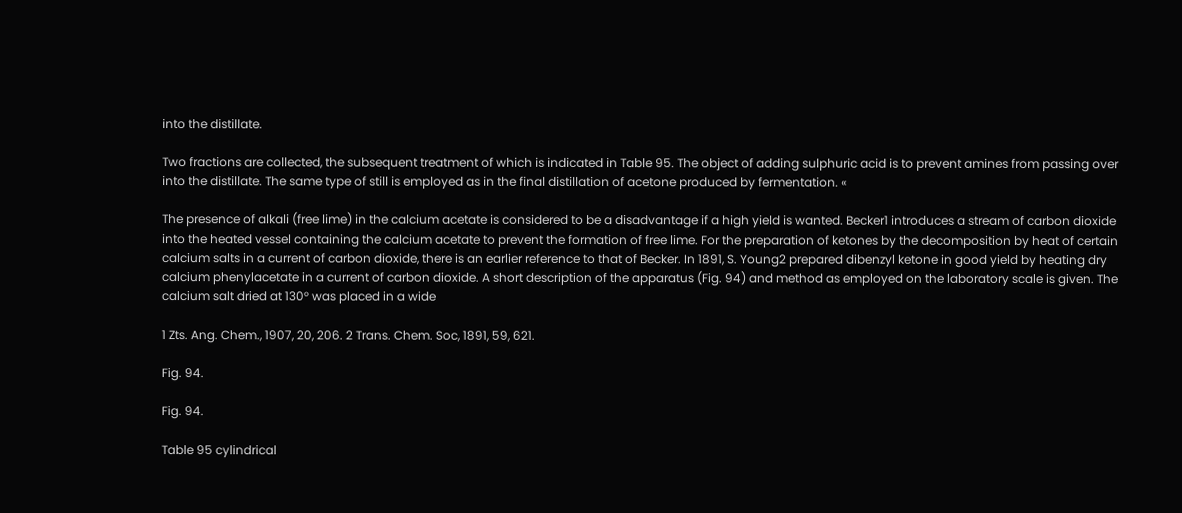into the distillate.

Two fractions are collected, the subsequent treatment of which is indicated in Table 95. The object of adding sulphuric acid is to prevent amines from passing over into the distillate. The same type of still is employed as in the final distillation of acetone produced by fermentation. «

The presence of alkali (free lime) in the calcium acetate is considered to be a disadvantage if a high yield is wanted. Becker1 introduces a stream of carbon dioxide into the heated vessel containing the calcium acetate to prevent the formation of free lime. For the preparation of ketones by the decomposition by heat of certain calcium salts in a current of carbon dioxide, there is an earlier reference to that of Becker. In 1891, S. Young2 prepared dibenzyl ketone in good yield by heating dry calcium phenylacetate in a current of carbon dioxide. A short description of the apparatus (Fig. 94) and method as employed on the laboratory scale is given. The calcium salt dried at 130° was placed in a wide

1 Zts. Ang. Chem., 1907, 20, 206. 2 Trans. Chem. Soc, 1891, 59, 621.

Fig. 94.

Fig. 94.

Table 95 cylindrical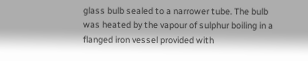glass bulb sealed to a narrower tube. The bulb was heated by the vapour of sulphur boiling in a flanged iron vessel provided with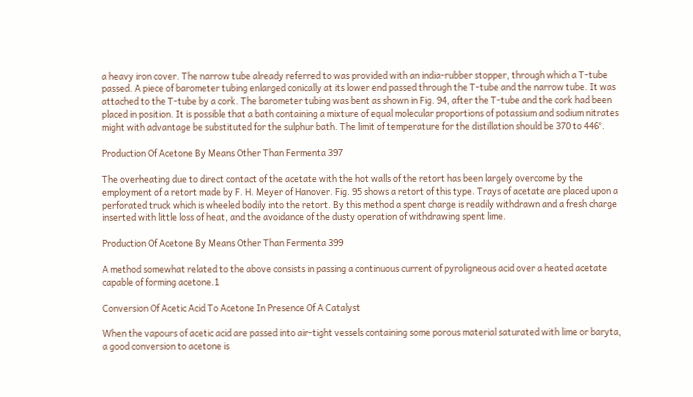a heavy iron cover. The narrow tube already referred to was provided with an india-rubber stopper, through which a T-tube passed. A piece of barometer tubing enlarged conically at its lower end passed through the T-tube and the narrow tube. It was attached to the T-tube by a cork. The barometer tubing was bent as shown in Fig. 94, after the T-tube and the cork had been placed in position. It is possible that a bath containing a mixture of equal molecular proportions of potassium and sodium nitrates might with advantage be substituted for the sulphur bath. The limit of temperature for the distillation should be 370 to 446°.

Production Of Acetone By Means Other Than Fermenta 397

The overheating due to direct contact of the acetate with the hot walls of the retort has been largely overcome by the employment of a retort made by F. H. Meyer of Hanover. Fig. 95 shows a retort of this type. Trays of acetate are placed upon a perforated truck which is wheeled bodily into the retort. By this method a spent charge is readily withdrawn and a fresh charge inserted with little loss of heat, and the avoidance of the dusty operation of withdrawing spent lime.

Production Of Acetone By Means Other Than Fermenta 399

A method somewhat related to the above consists in passing a continuous current of pyroligneous acid over a heated acetate capable of forming acetone.1

Conversion Of Acetic Acid To Acetone In Presence Of A Catalyst

When the vapours of acetic acid are passed into air-tight vessels containing some porous material saturated with lime or baryta, a good conversion to acetone is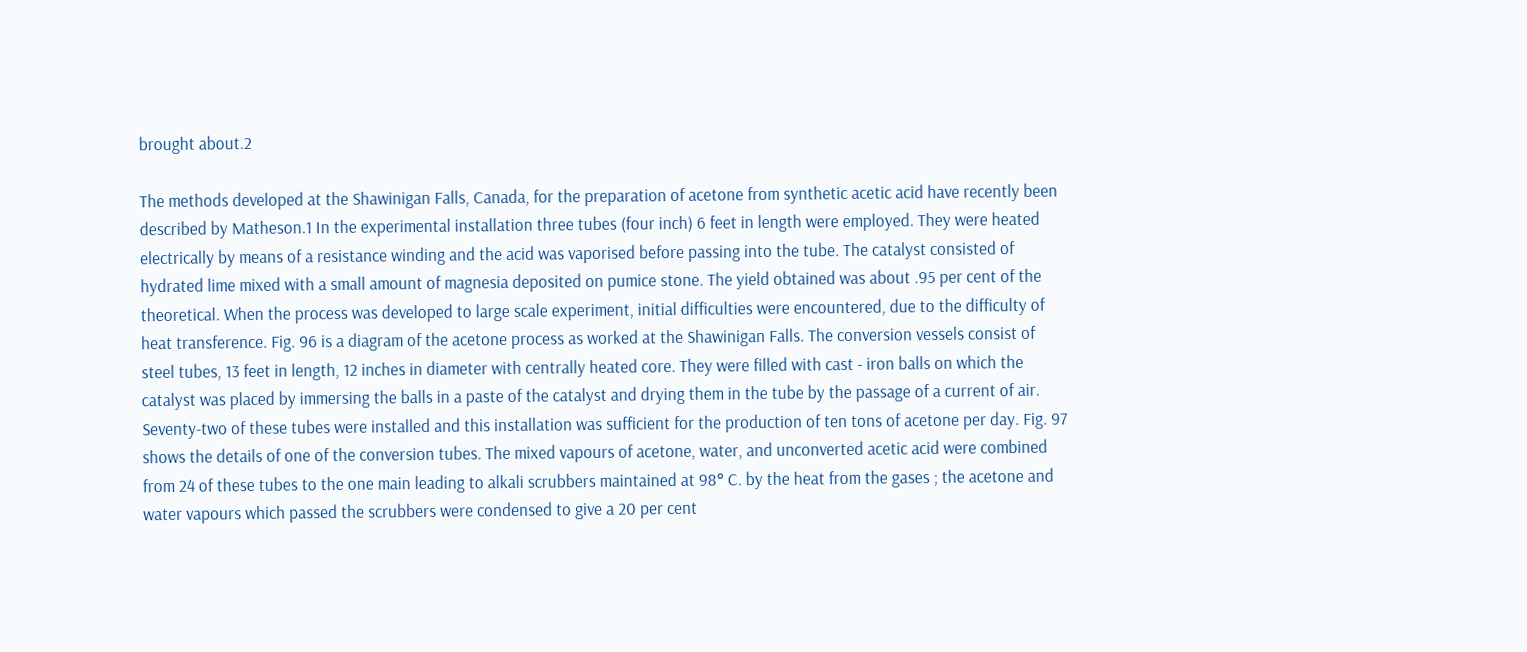brought about.2

The methods developed at the Shawinigan Falls, Canada, for the preparation of acetone from synthetic acetic acid have recently been described by Matheson.1 In the experimental installation three tubes (four inch) 6 feet in length were employed. They were heated electrically by means of a resistance winding and the acid was vaporised before passing into the tube. The catalyst consisted of hydrated lime mixed with a small amount of magnesia deposited on pumice stone. The yield obtained was about .95 per cent of the theoretical. When the process was developed to large scale experiment, initial difficulties were encountered, due to the difficulty of heat transference. Fig. 96 is a diagram of the acetone process as worked at the Shawinigan Falls. The conversion vessels consist of steel tubes, 13 feet in length, 12 inches in diameter with centrally heated core. They were filled with cast - iron balls on which the catalyst was placed by immersing the balls in a paste of the catalyst and drying them in the tube by the passage of a current of air. Seventy-two of these tubes were installed and this installation was sufficient for the production of ten tons of acetone per day. Fig. 97 shows the details of one of the conversion tubes. The mixed vapours of acetone, water, and unconverted acetic acid were combined from 24 of these tubes to the one main leading to alkali scrubbers maintained at 98° C. by the heat from the gases ; the acetone and water vapours which passed the scrubbers were condensed to give a 20 per cent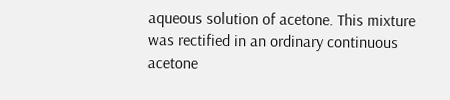aqueous solution of acetone. This mixture was rectified in an ordinary continuous acetone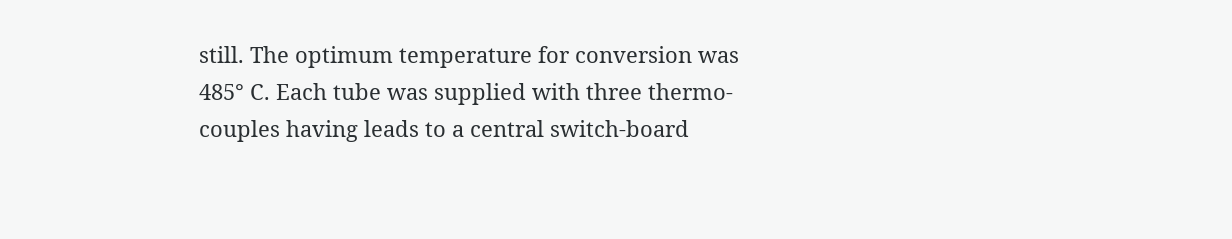still. The optimum temperature for conversion was 485° C. Each tube was supplied with three thermo-couples having leads to a central switch-board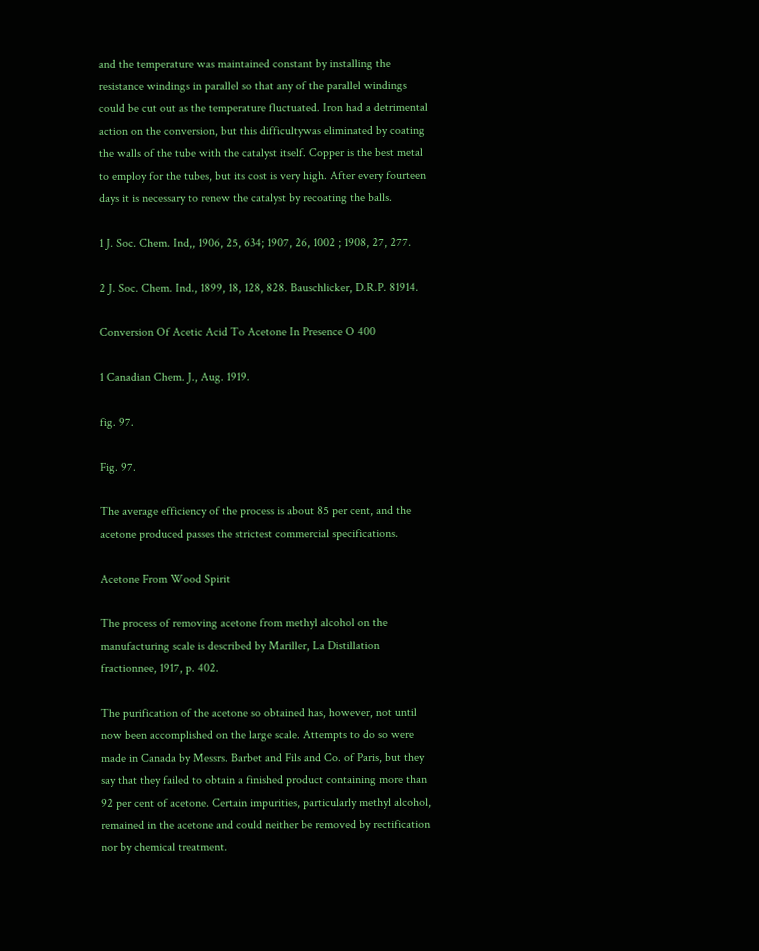and the temperature was maintained constant by installing the resistance windings in parallel so that any of the parallel windings could be cut out as the temperature fluctuated. Iron had a detrimental action on the conversion, but this difficultywas eliminated by coating the walls of the tube with the catalyst itself. Copper is the best metal to employ for the tubes, but its cost is very high. After every fourteen days it is necessary to renew the catalyst by recoating the balls.

1 J. Soc. Chem. Ind,, 1906, 25, 634; 1907, 26, 1002 ; 1908, 27, 277.

2 J. Soc. Chem. Ind., 1899, 18, 128, 828. Bauschlicker, D.R.P. 81914.

Conversion Of Acetic Acid To Acetone In Presence O 400

1 Canadian Chem. J., Aug. 1919.

fig. 97.

Fig. 97.

The average efficiency of the process is about 85 per cent, and the acetone produced passes the strictest commercial specifications.

Acetone From Wood Spirit

The process of removing acetone from methyl alcohol on the manufacturing scale is described by Mariller, La Distillation fractionnee, 1917, p. 402.

The purification of the acetone so obtained has, however, not until now been accomplished on the large scale. Attempts to do so were made in Canada by Messrs. Barbet and Fils and Co. of Paris, but they say that they failed to obtain a finished product containing more than 92 per cent of acetone. Certain impurities, particularly methyl alcohol, remained in the acetone and could neither be removed by rectification nor by chemical treatment.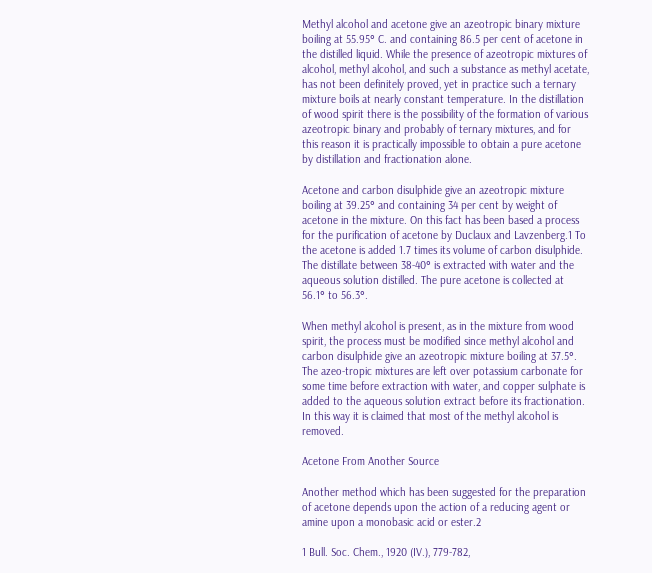Methyl alcohol and acetone give an azeotropic binary mixture boiling at 55.95° C. and containing 86.5 per cent of acetone in the distilled liquid. While the presence of azeotropic mixtures of alcohol, methyl alcohol, and such a substance as methyl acetate, has not been definitely proved, yet in practice such a ternary mixture boils at nearly constant temperature. In the distillation of wood spirit there is the possibility of the formation of various azeotropic binary and probably of ternary mixtures, and for this reason it is practically impossible to obtain a pure acetone by distillation and fractionation alone.

Acetone and carbon disulphide give an azeotropic mixture boiling at 39.25° and containing 34 per cent by weight of acetone in the mixture. On this fact has been based a process for the purification of acetone by Duclaux and Lavzenberg.1 To the acetone is added 1.7 times its volume of carbon disulphide. The distillate between 38-40° is extracted with water and the aqueous solution distilled. The pure acetone is collected at 56.1° to 56.3°.

When methyl alcohol is present, as in the mixture from wood spirit, the process must be modified since methyl alcohol and carbon disulphide give an azeotropic mixture boiling at 37.5°. The azeo-tropic mixtures are left over potassium carbonate for some time before extraction with water, and copper sulphate is added to the aqueous solution extract before its fractionation. In this way it is claimed that most of the methyl alcohol is removed.

Acetone From Another Source

Another method which has been suggested for the preparation of acetone depends upon the action of a reducing agent or amine upon a monobasic acid or ester.2

1 Bull. Soc. Chem., 1920 (IV.), 779-782,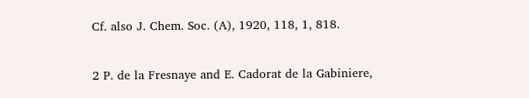Cf. also J. Chem. Soc. (A), 1920, 118, 1, 818.

2 P. de la Fresnaye and E. Cadorat de la Gabiniere,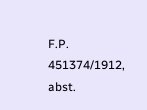F.P. 451374/1912, abst.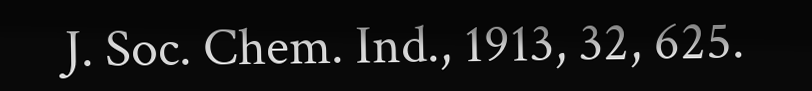J. Soc. Chem. Ind., 1913, 32, 625.